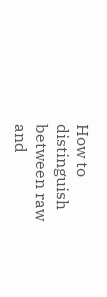How to distinguish between raw and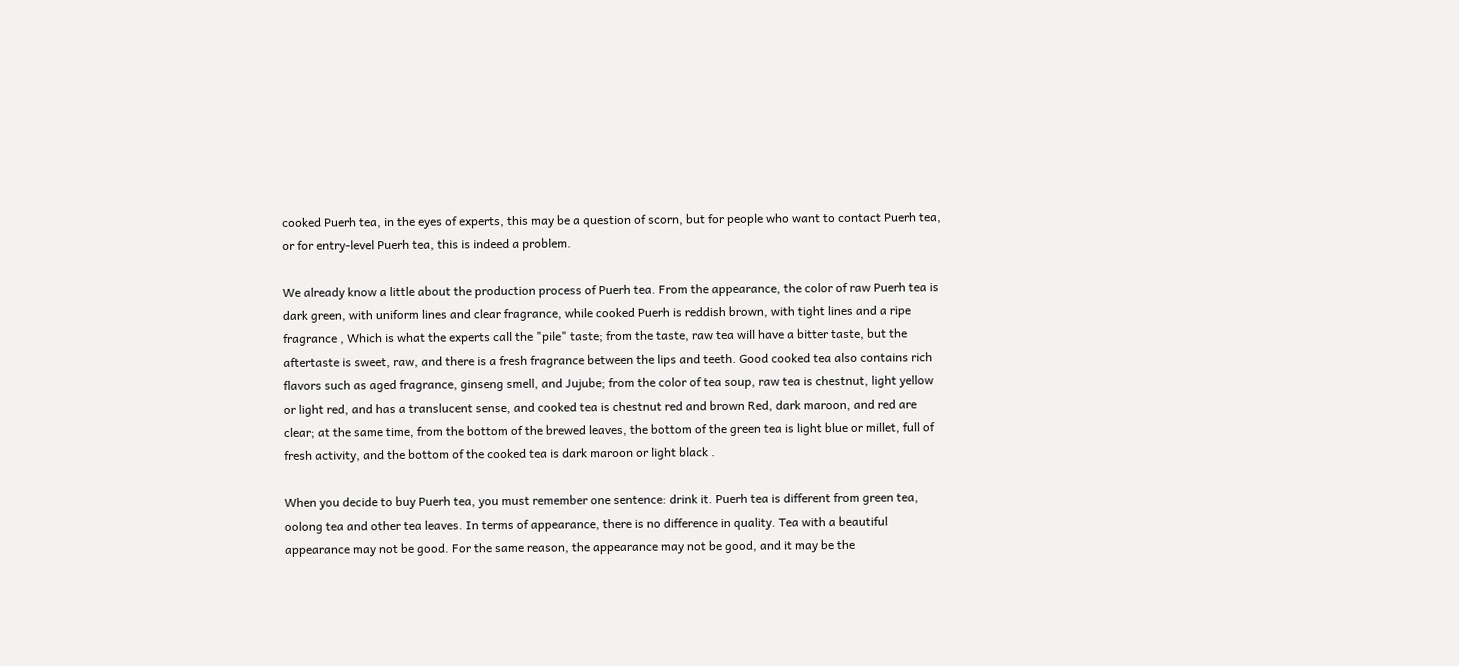cooked Puerh tea, in the eyes of experts, this may be a question of scorn, but for people who want to contact Puerh tea, or for entry-level Puerh tea, this is indeed a problem.

We already know a little about the production process of Puerh tea. From the appearance, the color of raw Puerh tea is dark green, with uniform lines and clear fragrance, while cooked Puerh is reddish brown, with tight lines and a ripe fragrance , Which is what the experts call the "pile" taste; from the taste, raw tea will have a bitter taste, but the aftertaste is sweet, raw, and there is a fresh fragrance between the lips and teeth. Good cooked tea also contains rich flavors such as aged fragrance, ginseng smell, and Jujube; from the color of tea soup, raw tea is chestnut, light yellow or light red, and has a translucent sense, and cooked tea is chestnut red and brown Red, dark maroon, and red are clear; at the same time, from the bottom of the brewed leaves, the bottom of the green tea is light blue or millet, full of fresh activity, and the bottom of the cooked tea is dark maroon or light black .

When you decide to buy Puerh tea, you must remember one sentence: drink it. Puerh tea is different from green tea, oolong tea and other tea leaves. In terms of appearance, there is no difference in quality. Tea with a beautiful appearance may not be good. For the same reason, the appearance may not be good, and it may be the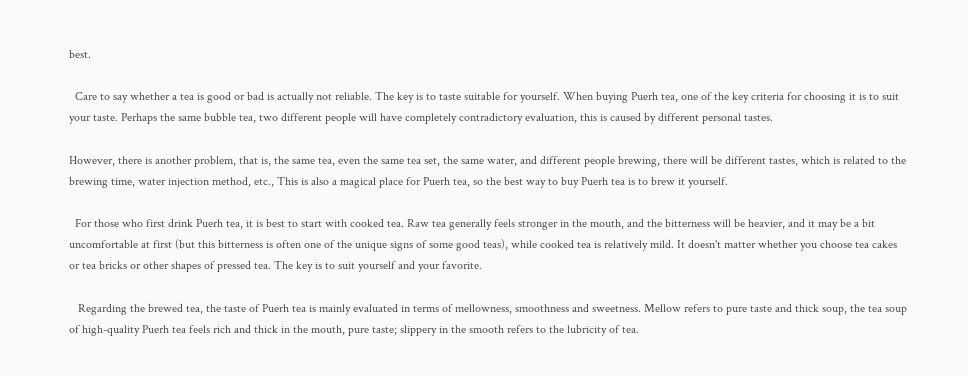best.

  Care to say whether a tea is good or bad is actually not reliable. The key is to taste suitable for yourself. When buying Puerh tea, one of the key criteria for choosing it is to suit your taste. Perhaps the same bubble tea, two different people will have completely contradictory evaluation, this is caused by different personal tastes.

However, there is another problem, that is, the same tea, even the same tea set, the same water, and different people brewing, there will be different tastes, which is related to the brewing time, water injection method, etc., This is also a magical place for Puerh tea, so the best way to buy Puerh tea is to brew it yourself.

  For those who first drink Puerh tea, it is best to start with cooked tea. Raw tea generally feels stronger in the mouth, and the bitterness will be heavier, and it may be a bit uncomfortable at first (but this bitterness is often one of the unique signs of some good teas), while cooked tea is relatively mild. It doesn't matter whether you choose tea cakes or tea bricks or other shapes of pressed tea. The key is to suit yourself and your favorite.

   Regarding the brewed tea, the taste of Puerh tea is mainly evaluated in terms of mellowness, smoothness and sweetness. Mellow refers to pure taste and thick soup, the tea soup of high-quality Puerh tea feels rich and thick in the mouth, pure taste; slippery in the smooth refers to the lubricity of tea.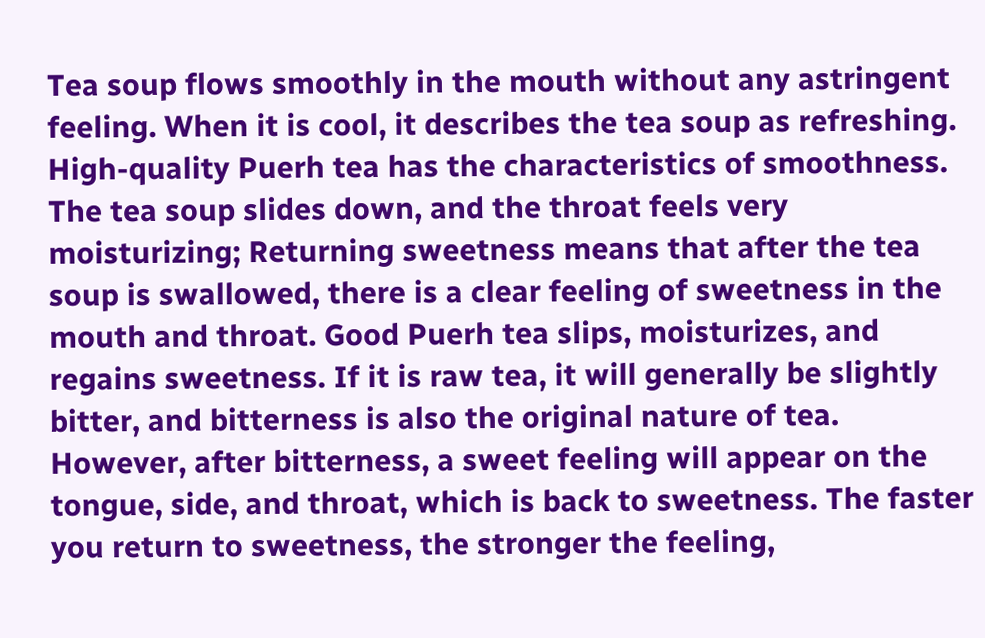Tea soup flows smoothly in the mouth without any astringent feeling. When it is cool, it describes the tea soup as refreshing. High-quality Puerh tea has the characteristics of smoothness. The tea soup slides down, and the throat feels very moisturizing; Returning sweetness means that after the tea soup is swallowed, there is a clear feeling of sweetness in the mouth and throat. Good Puerh tea slips, moisturizes, and regains sweetness. If it is raw tea, it will generally be slightly bitter, and bitterness is also the original nature of tea. However, after bitterness, a sweet feeling will appear on the tongue, side, and throat, which is back to sweetness. The faster you return to sweetness, the stronger the feeling,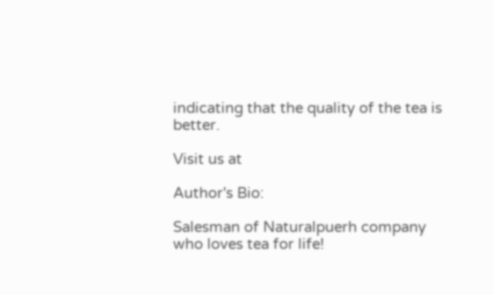indicating that the quality of the tea is better.

Visit us at

Author's Bio:

Salesman of Naturalpuerh company who loves tea for life!